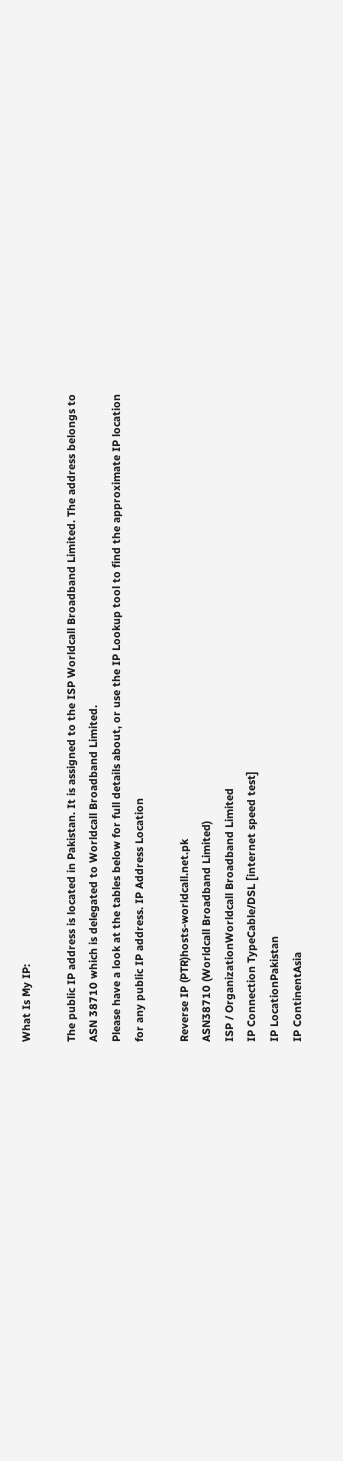What Is My IP:

The public IP address is located in Pakistan. It is assigned to the ISP Worldcall Broadband Limited. The address belongs to ASN 38710 which is delegated to Worldcall Broadband Limited.
Please have a look at the tables below for full details about, or use the IP Lookup tool to find the approximate IP location for any public IP address. IP Address Location

Reverse IP (PTR)hosts-worldcall.net.pk
ASN38710 (Worldcall Broadband Limited)
ISP / OrganizationWorldcall Broadband Limited
IP Connection TypeCable/DSL [internet speed test]
IP LocationPakistan
IP ContinentAsia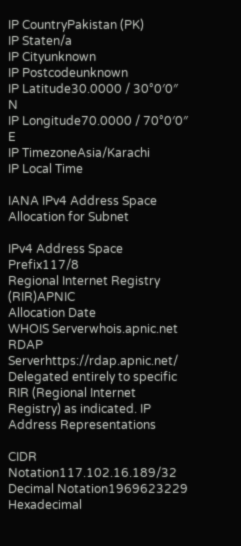IP CountryPakistan (PK)
IP Staten/a
IP Cityunknown
IP Postcodeunknown
IP Latitude30.0000 / 30°0′0″ N
IP Longitude70.0000 / 70°0′0″ E
IP TimezoneAsia/Karachi
IP Local Time

IANA IPv4 Address Space Allocation for Subnet

IPv4 Address Space Prefix117/8
Regional Internet Registry (RIR)APNIC
Allocation Date
WHOIS Serverwhois.apnic.net
RDAP Serverhttps://rdap.apnic.net/
Delegated entirely to specific RIR (Regional Internet Registry) as indicated. IP Address Representations

CIDR Notation117.102.16.189/32
Decimal Notation1969623229
Hexadecimal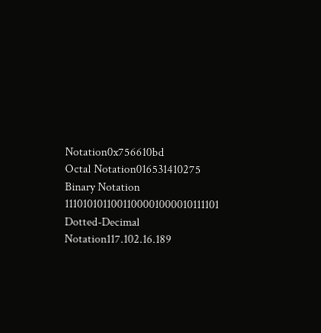Notation0x756610bd
Octal Notation016531410275
Binary Notation 1110101011001100001000010111101
Dotted-Decimal Notation117.102.16.189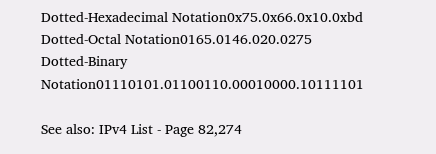Dotted-Hexadecimal Notation0x75.0x66.0x10.0xbd
Dotted-Octal Notation0165.0146.020.0275
Dotted-Binary Notation01110101.01100110.00010000.10111101

See also: IPv4 List - Page 82,274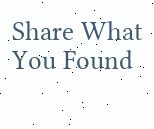Share What You Found